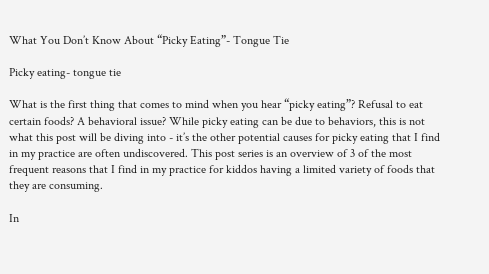What You Don’t Know About “Picky Eating”- Tongue Tie

Picky eating- tongue tie

What is the first thing that comes to mind when you hear “picky eating”? Refusal to eat certain foods? A behavioral issue? While picky eating can be due to behaviors, this is not what this post will be diving into - it’s the other potential causes for picky eating that I find in my practice are often undiscovered. This post series is an overview of 3 of the most frequent reasons that I find in my practice for kiddos having a limited variety of foods that they are consuming.

In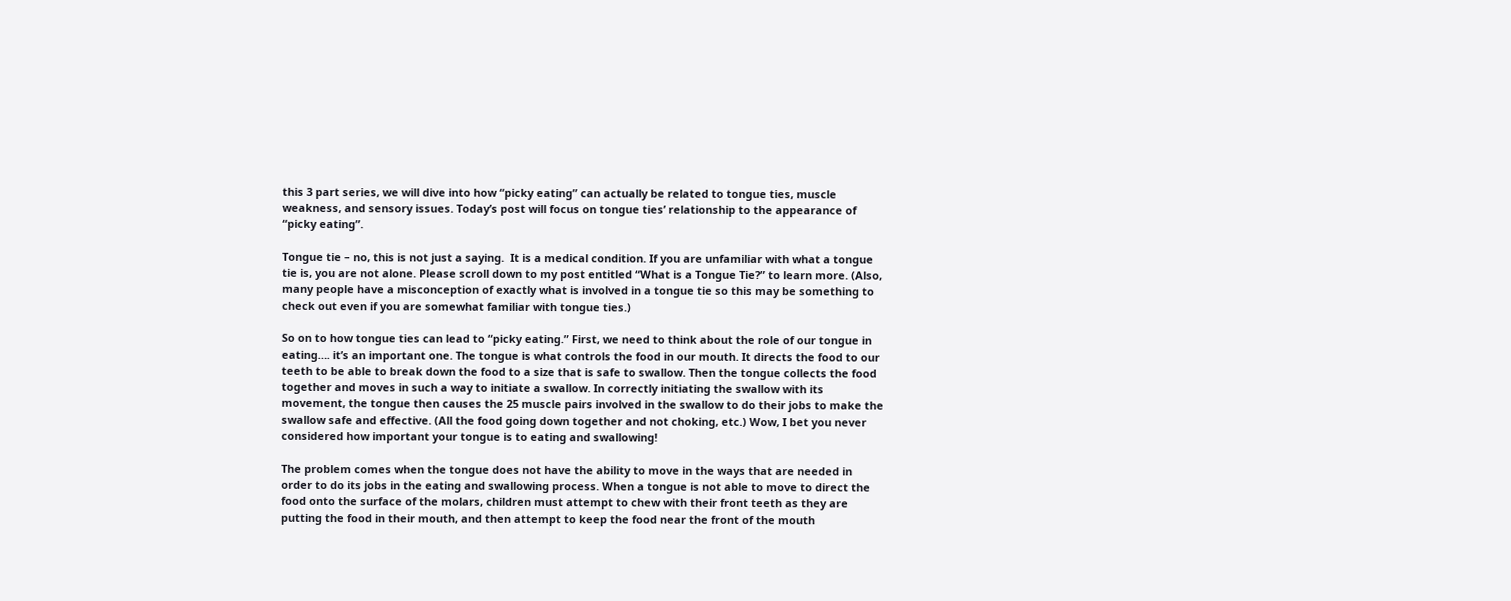this 3 part series, we will dive into how “picky eating” can actually be related to tongue ties, muscle weakness, and sensory issues. Today’s post will focus on tongue ties’ relationship to the appearance of “picky eating”.

Tongue tie – no, this is not just a saying.  It is a medical condition. If you are unfamiliar with what a tongue tie is, you are not alone. Please scroll down to my post entitled “What is a Tongue Tie?” to learn more. (Also, many people have a misconception of exactly what is involved in a tongue tie so this may be something to check out even if you are somewhat familiar with tongue ties.)

So on to how tongue ties can lead to “picky eating.” First, we need to think about the role of our tongue in eating…. it’s an important one. The tongue is what controls the food in our mouth. It directs the food to our teeth to be able to break down the food to a size that is safe to swallow. Then the tongue collects the food together and moves in such a way to initiate a swallow. In correctly initiating the swallow with its movement, the tongue then causes the 25 muscle pairs involved in the swallow to do their jobs to make the swallow safe and effective. (All the food going down together and not choking, etc.) Wow, I bet you never considered how important your tongue is to eating and swallowing!

The problem comes when the tongue does not have the ability to move in the ways that are needed in order to do its jobs in the eating and swallowing process. When a tongue is not able to move to direct the food onto the surface of the molars, children must attempt to chew with their front teeth as they are putting the food in their mouth, and then attempt to keep the food near the front of the mouth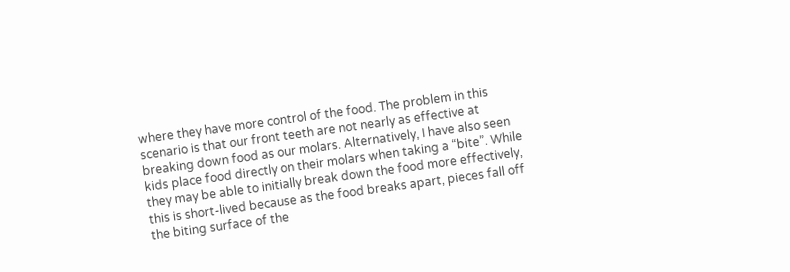where they have more control of the food. The problem in this scenario is that our front teeth are not nearly as effective at breaking down food as our molars. Alternatively, I have also seen kids place food directly on their molars when taking a “bite”. While they may be able to initially break down the food more effectively, this is short-lived because as the food breaks apart, pieces fall off the biting surface of the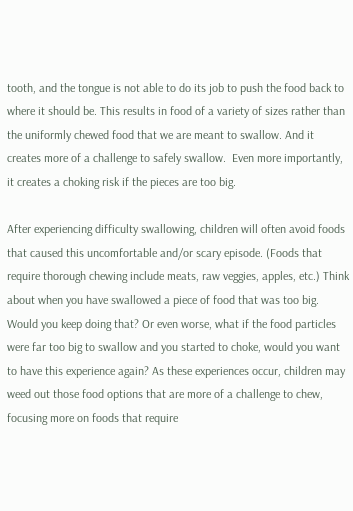tooth, and the tongue is not able to do its job to push the food back to where it should be. This results in food of a variety of sizes rather than the uniformly chewed food that we are meant to swallow. And it creates more of a challenge to safely swallow.  Even more importantly, it creates a choking risk if the pieces are too big.

After experiencing difficulty swallowing, children will often avoid foods that caused this uncomfortable and/or scary episode. (Foods that require thorough chewing include meats, raw veggies, apples, etc.) Think about when you have swallowed a piece of food that was too big. Would you keep doing that? Or even worse, what if the food particles were far too big to swallow and you started to choke, would you want to have this experience again? As these experiences occur, children may weed out those food options that are more of a challenge to chew, focusing more on foods that require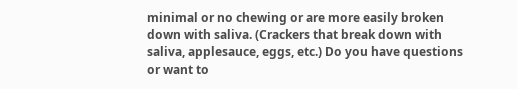minimal or no chewing or are more easily broken down with saliva. (Crackers that break down with saliva, applesauce, eggs, etc.) Do you have questions or want to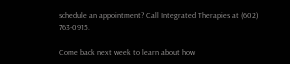schedule an appointment? Call Integrated Therapies at (602) 763-0915.

Come back next week to learn about how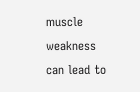muscle weakness can lead to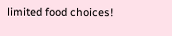limited food choices!